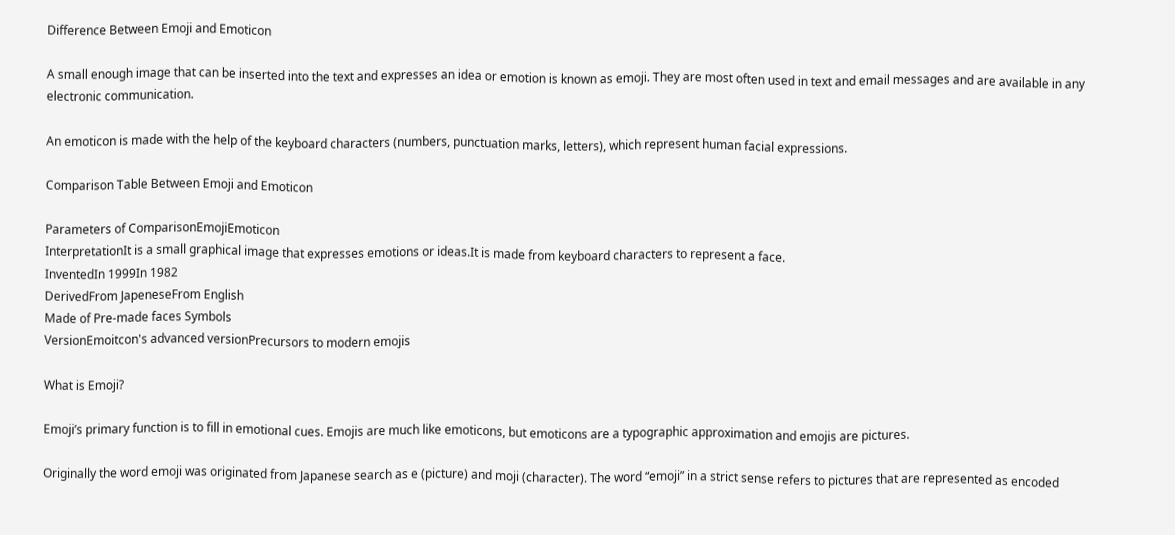Difference Between Emoji and Emoticon

A small enough image that can be inserted into the text and expresses an idea or emotion is known as emoji. They are most often used in text and email messages and are available in any electronic communication.

An emoticon is made with the help of the keyboard characters (numbers, punctuation marks, letters), which represent human facial expressions.

Comparison Table Between Emoji and Emoticon

Parameters of ComparisonEmojiEmoticon
InterpretationIt is a small graphical image that expresses emotions or ideas.It is made from keyboard characters to represent a face.
InventedIn 1999In 1982
DerivedFrom JapeneseFrom English
Made of Pre-made faces Symbols
VersionEmoitcon's advanced versionPrecursors to modern emojis

What is Emoji?

Emoji’s primary function is to fill in emotional cues. Emojis are much like emoticons, but emoticons are a typographic approximation and emojis are pictures.

Originally the word emoji was originated from Japanese search as e (picture) and moji (character). The word “emoji” in a strict sense refers to pictures that are represented as encoded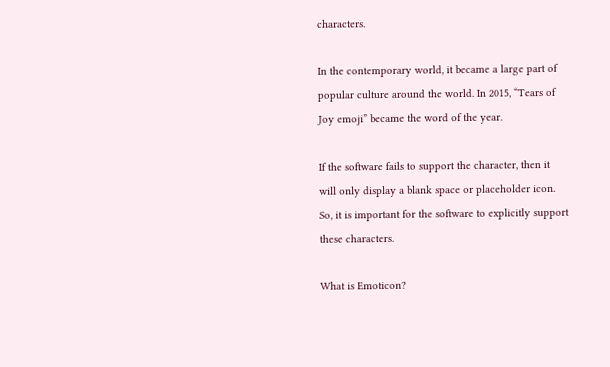characters.

In the contemporary world, it became a large part of popular culture around the world. In 2015, “Tears of Joy emoji” became the word of the year.

If the software fails to support the character, then it will only display a blank space or placeholder icon. So, it is important for the software to explicitly support these characters.

What is Emoticon?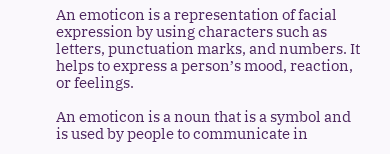An emoticon is a representation of facial expression by using characters such as letters, punctuation marks, and numbers. It helps to express a person’s mood, reaction, or feelings.

An emoticon is a noun that is a symbol and is used by people to communicate in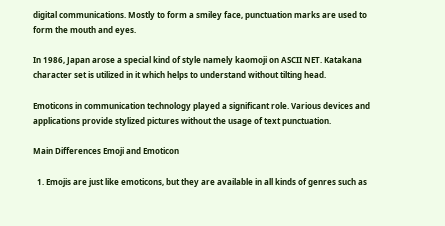digital communications. Mostly to form a smiley face, punctuation marks are used to form the mouth and eyes.

In 1986, Japan arose a special kind of style namely kaomoji on ASCII NET. Katakana character set is utilized in it which helps to understand without tilting head.

Emoticons in communication technology played a significant role. Various devices and applications provide stylized pictures without the usage of text punctuation.

Main Differences Emoji and Emoticon

  1. Emojis are just like emoticons, but they are available in all kinds of genres such as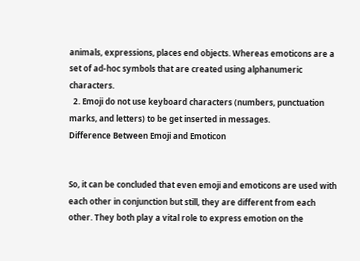animals, expressions, places end objects. Whereas emoticons are a set of ad-hoc symbols that are created using alphanumeric characters.
  2. Emoji do not use keyboard characters (numbers, punctuation marks, and letters) to be get inserted in messages.
Difference Between Emoji and Emoticon


So, it can be concluded that even emoji and emoticons are used with each other in conjunction but still, they are different from each other. They both play a vital role to express emotion on the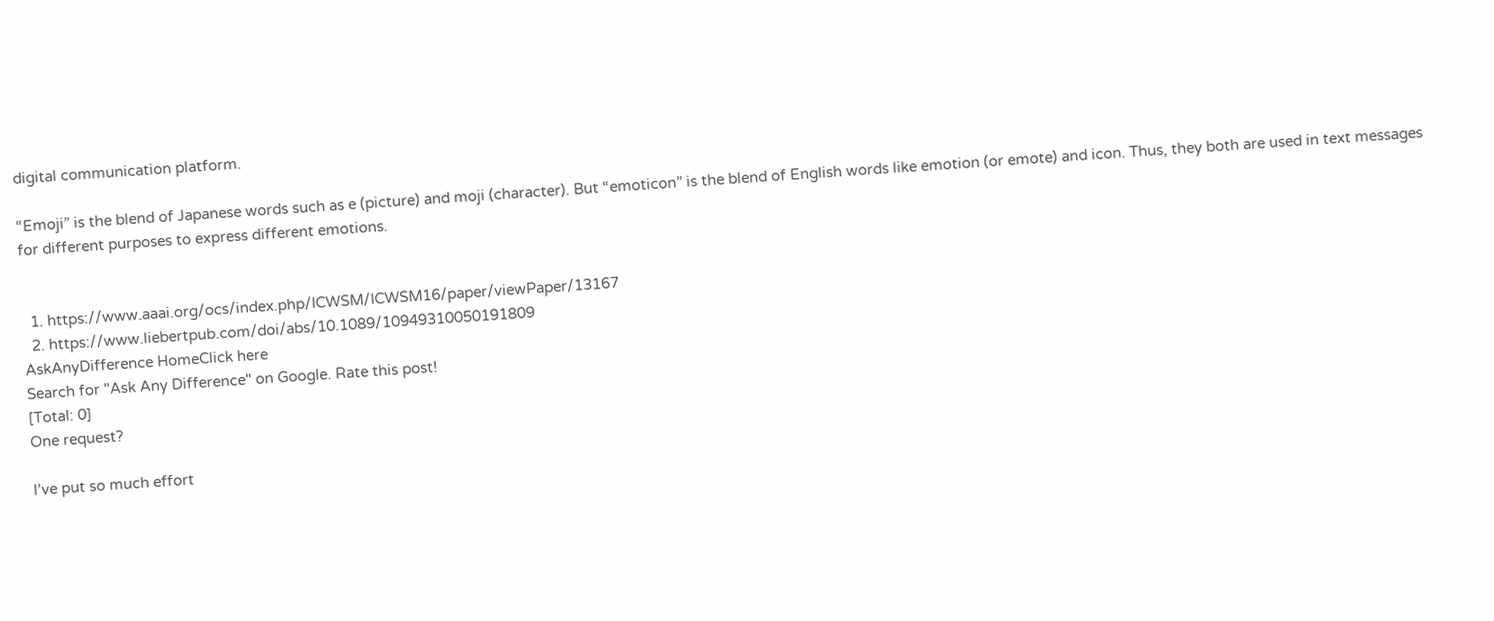digital communication platform.

“Emoji” is the blend of Japanese words such as e (picture) and moji (character). But “emoticon” is the blend of English words like emotion (or emote) and icon. Thus, they both are used in text messages for different purposes to express different emotions.


  1. https://www.aaai.org/ocs/index.php/ICWSM/ICWSM16/paper/viewPaper/13167
  2. https://www.liebertpub.com/doi/abs/10.1089/10949310050191809
AskAnyDifference HomeClick here
Search for "Ask Any Difference" on Google. Rate this post!
[Total: 0]
One request?

I’ve put so much effort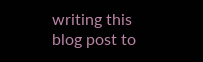writing this blog post to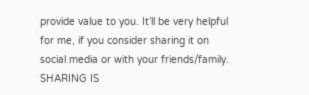provide value to you. It’ll be very helpful for me, if you consider sharing it on social media or with your friends/family. SHARING IS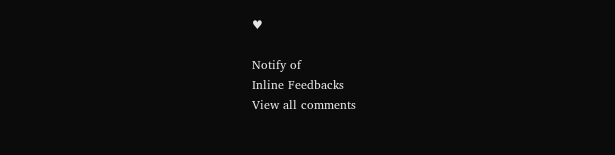♥

Notify of
Inline Feedbacks
View all comments